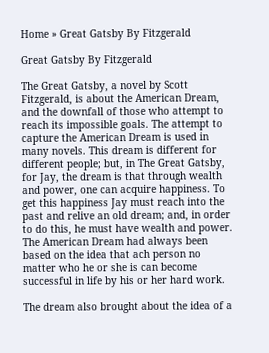Home » Great Gatsby By Fitzgerald

Great Gatsby By Fitzgerald

The Great Gatsby, a novel by Scott Fitzgerald, is about the American Dream, and the downfall of those who attempt to reach its impossible goals. The attempt to capture the American Dream is used in many novels. This dream is different for different people; but, in The Great Gatsby, for Jay, the dream is that through wealth and power, one can acquire happiness. To get this happiness Jay must reach into the past and relive an old dream; and, in order to do this, he must have wealth and power. The American Dream had always been based on the idea that ach person no matter who he or she is can become successful in life by his or her hard work.

The dream also brought about the idea of a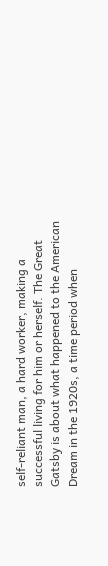self-reliant man, a hard worker, making a successful living for him or herself. The Great Gatsby is about what happened to the American Dream in the 1920s, a time period when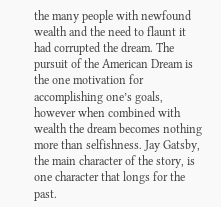the many people with newfound wealth and the need to flaunt it had corrupted the dream. The pursuit of the American Dream is the one motivation for accomplishing one’s goals, however when combined with wealth the dream becomes nothing more than selfishness. Jay Gatsby, the main character of the story, is one character that longs for the past.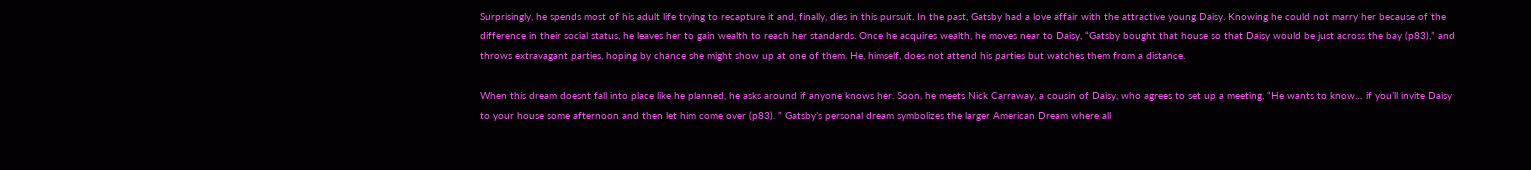Surprisingly, he spends most of his adult life trying to recapture it and, finally, dies in this pursuit. In the past, Gatsby had a love affair with the attractive young Daisy. Knowing he could not marry her because of the difference in their social status, he leaves her to gain wealth to reach her standards. Once he acquires wealth, he moves near to Daisy, “Gatsby bought that house so that Daisy would be just across the bay (p83),” and throws extravagant parties, hoping by chance she might show up at one of them. He, himself, does not attend his parties but watches them from a distance.

When this dream doesnt fall into place like he planned, he asks around if anyone knows her. Soon, he meets Nick Carraway, a cousin of Daisy, who agrees to set up a meeting, “He wants to know… if you’ll invite Daisy to your house some afternoon and then let him come over (p83). ” Gatsby’s personal dream symbolizes the larger American Dream where all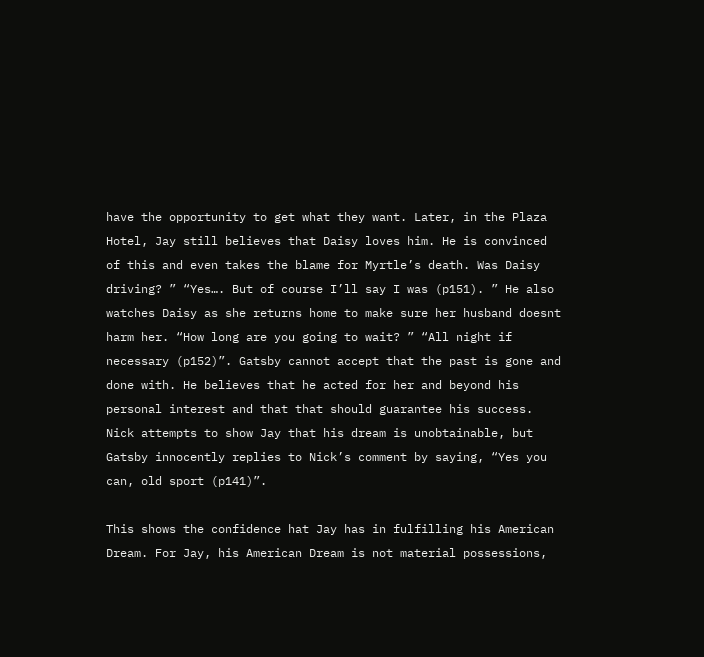have the opportunity to get what they want. Later, in the Plaza Hotel, Jay still believes that Daisy loves him. He is convinced of this and even takes the blame for Myrtle’s death. Was Daisy driving? ” “Yes…. But of course I’ll say I was (p151). ” He also watches Daisy as she returns home to make sure her husband doesnt harm her. “How long are you going to wait? ” “All night if necessary (p152)”. Gatsby cannot accept that the past is gone and done with. He believes that he acted for her and beyond his personal interest and that that should guarantee his success. Nick attempts to show Jay that his dream is unobtainable, but Gatsby innocently replies to Nick’s comment by saying, “Yes you can, old sport (p141)”.

This shows the confidence hat Jay has in fulfilling his American Dream. For Jay, his American Dream is not material possessions,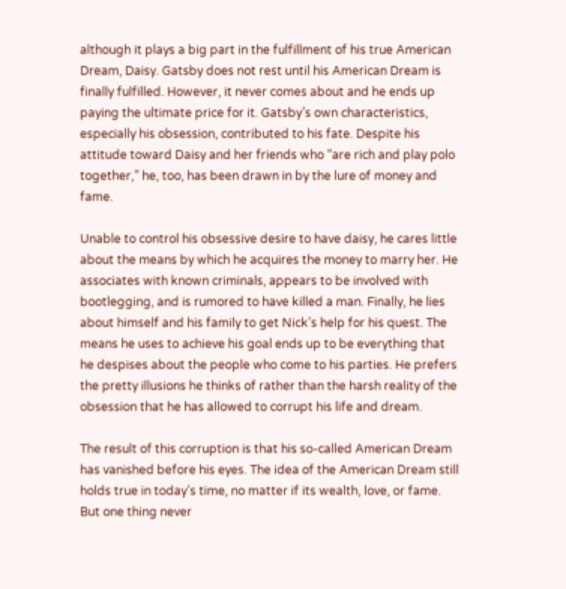although it plays a big part in the fulfillment of his true American Dream, Daisy. Gatsby does not rest until his American Dream is finally fulfilled. However, it never comes about and he ends up paying the ultimate price for it. Gatsby’s own characteristics, especially his obsession, contributed to his fate. Despite his attitude toward Daisy and her friends who “are rich and play polo together,” he, too, has been drawn in by the lure of money and fame.

Unable to control his obsessive desire to have daisy, he cares little about the means by which he acquires the money to marry her. He associates with known criminals, appears to be involved with bootlegging, and is rumored to have killed a man. Finally, he lies about himself and his family to get Nick’s help for his quest. The means he uses to achieve his goal ends up to be everything that he despises about the people who come to his parties. He prefers the pretty illusions he thinks of rather than the harsh reality of the obsession that he has allowed to corrupt his life and dream.

The result of this corruption is that his so-called American Dream has vanished before his eyes. The idea of the American Dream still holds true in today’s time, no matter if its wealth, love, or fame. But one thing never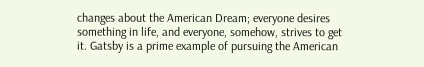changes about the American Dream; everyone desires something in life, and everyone, somehow, strives to get it. Gatsby is a prime example of pursuing the American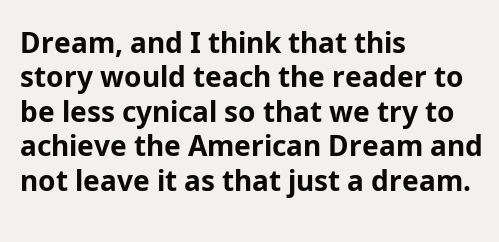Dream, and I think that this story would teach the reader to be less cynical so that we try to achieve the American Dream and not leave it as that just a dream.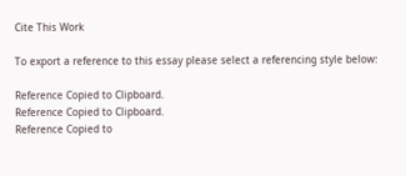Cite This Work

To export a reference to this essay please select a referencing style below:

Reference Copied to Clipboard.
Reference Copied to Clipboard.
Reference Copied to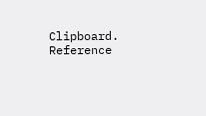Clipboard.
Reference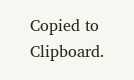Copied to Clipboard.